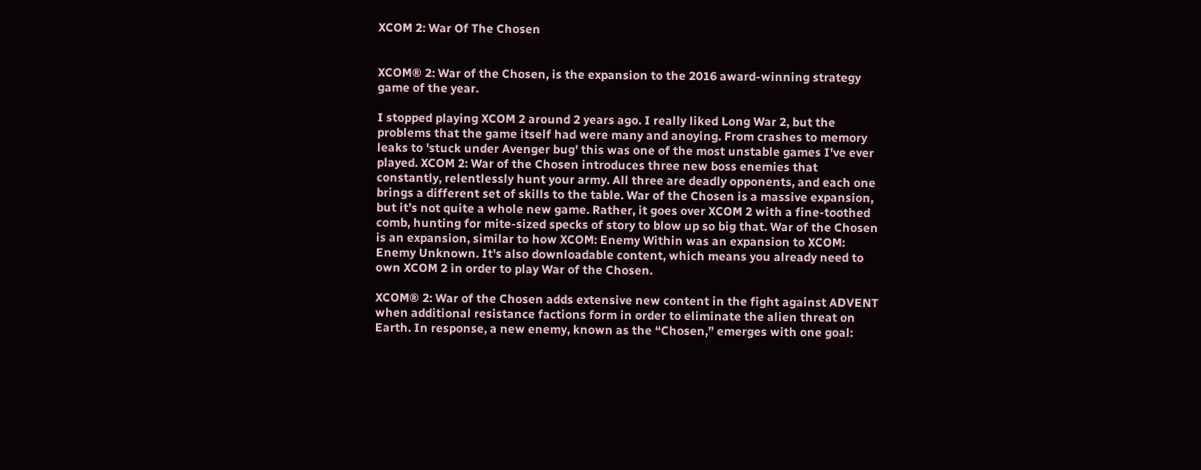XCOM 2: War Of The Chosen


XCOM® 2: War of the Chosen, is the expansion to the 2016 award-winning strategy game of the year.

I stopped playing XCOM 2 around 2 years ago. I really liked Long War 2, but the problems that the game itself had were many and anoying. From crashes to memory leaks to 'stuck under Avenger bug' this was one of the most unstable games I've ever played. XCOM 2: War of the Chosen introduces three new boss enemies that constantly, relentlessly hunt your army. All three are deadly opponents, and each one brings a different set of skills to the table. War of the Chosen is a massive expansion, but it’s not quite a whole new game. Rather, it goes over XCOM 2 with a fine-toothed comb, hunting for mite-sized specks of story to blow up so big that. War of the Chosen is an expansion, similar to how XCOM: Enemy Within was an expansion to XCOM: Enemy Unknown. It's also downloadable content, which means you already need to own XCOM 2 in order to play War of the Chosen.

XCOM® 2: War of the Chosen adds extensive new content in the fight against ADVENT when additional resistance factions form in order to eliminate the alien threat on Earth. In response, a new enemy, known as the “Chosen,” emerges with one goal: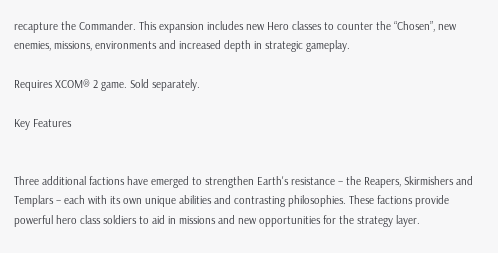recapture the Commander. This expansion includes new Hero classes to counter the “Chosen”, new enemies, missions, environments and increased depth in strategic gameplay.

Requires XCOM® 2 game. Sold separately.

Key Features


Three additional factions have emerged to strengthen Earth's resistance – the Reapers, Skirmishers and Templars – each with its own unique abilities and contrasting philosophies. These factions provide powerful hero class soldiers to aid in missions and new opportunities for the strategy layer.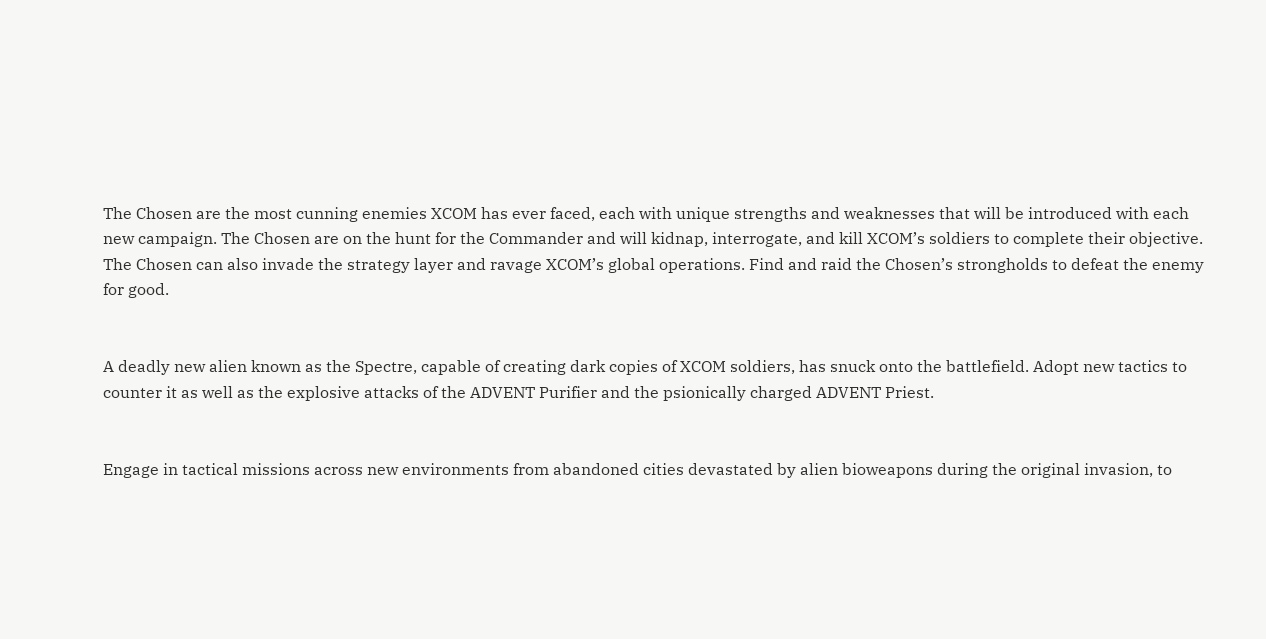The Chosen are the most cunning enemies XCOM has ever faced, each with unique strengths and weaknesses that will be introduced with each new campaign. The Chosen are on the hunt for the Commander and will kidnap, interrogate, and kill XCOM’s soldiers to complete their objective. The Chosen can also invade the strategy layer and ravage XCOM’s global operations. Find and raid the Chosen’s strongholds to defeat the enemy for good.


A deadly new alien known as the Spectre, capable of creating dark copies of XCOM soldiers, has snuck onto the battlefield. Adopt new tactics to counter it as well as the explosive attacks of the ADVENT Purifier and the psionically charged ADVENT Priest.


Engage in tactical missions across new environments from abandoned cities devastated by alien bioweapons during the original invasion, to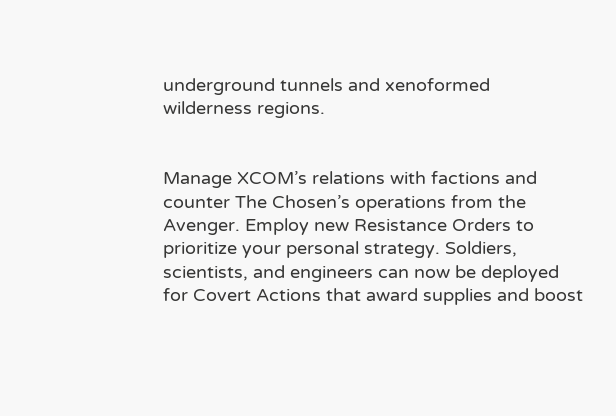underground tunnels and xenoformed wilderness regions.


Manage XCOM’s relations with factions and counter The Chosen’s operations from the Avenger. Employ new Resistance Orders to prioritize your personal strategy. Soldiers, scientists, and engineers can now be deployed for Covert Actions that award supplies and boost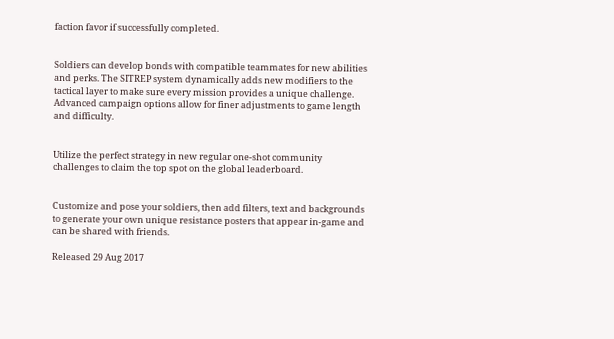faction favor if successfully completed.


Soldiers can develop bonds with compatible teammates for new abilities and perks. The SITREP system dynamically adds new modifiers to the tactical layer to make sure every mission provides a unique challenge. Advanced campaign options allow for finer adjustments to game length and difficulty.


Utilize the perfect strategy in new regular one-shot community challenges to claim the top spot on the global leaderboard.


Customize and pose your soldiers, then add filters, text and backgrounds to generate your own unique resistance posters that appear in-game and can be shared with friends.

Released 29 Aug 2017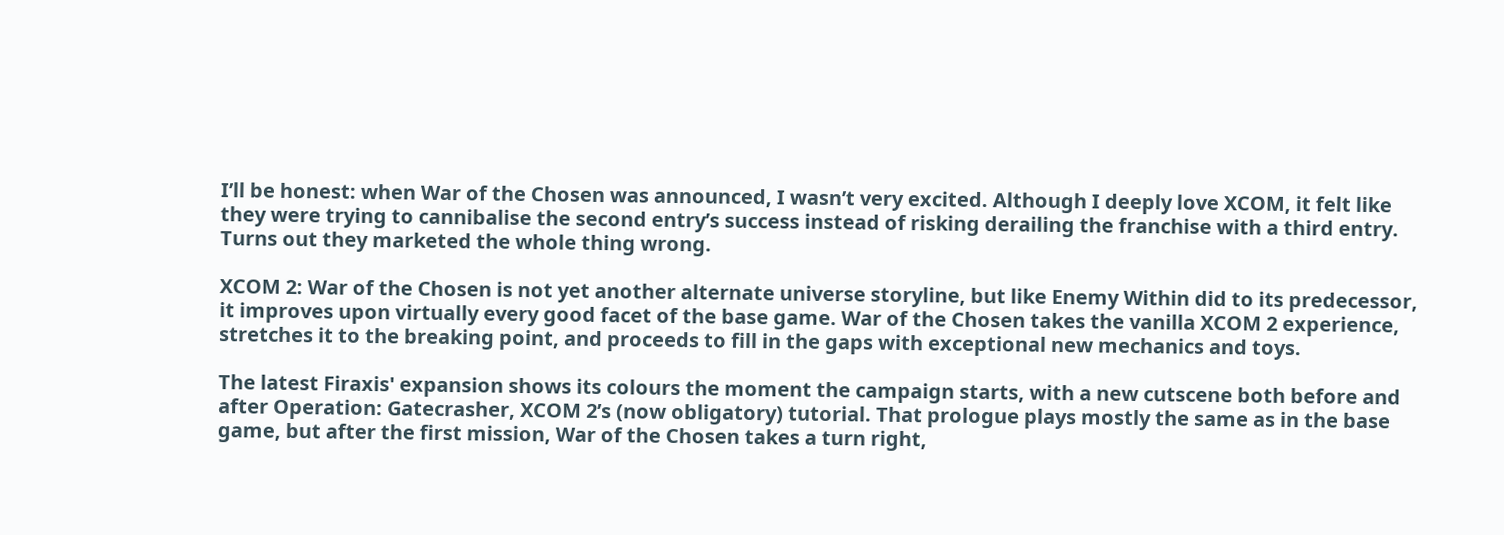I’ll be honest: when War of the Chosen was announced, I wasn’t very excited. Although I deeply love XCOM, it felt like they were trying to cannibalise the second entry’s success instead of risking derailing the franchise with a third entry. Turns out they marketed the whole thing wrong.

XCOM 2: War of the Chosen is not yet another alternate universe storyline, but like Enemy Within did to its predecessor, it improves upon virtually every good facet of the base game. War of the Chosen takes the vanilla XCOM 2 experience, stretches it to the breaking point, and proceeds to fill in the gaps with exceptional new mechanics and toys.

The latest Firaxis' expansion shows its colours the moment the campaign starts, with a new cutscene both before and after Operation: Gatecrasher, XCOM 2’s (now obligatory) tutorial. That prologue plays mostly the same as in the base game, but after the first mission, War of the Chosen takes a turn right,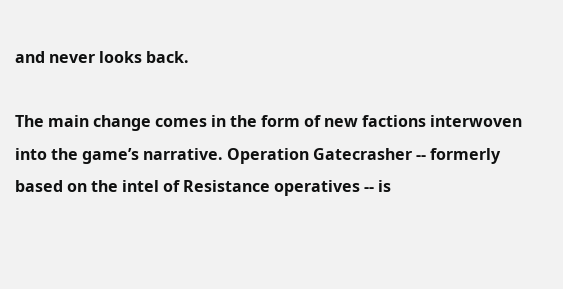and never looks back.

The main change comes in the form of new factions interwoven into the game’s narrative. Operation Gatecrasher -- formerly based on the intel of Resistance operatives -- is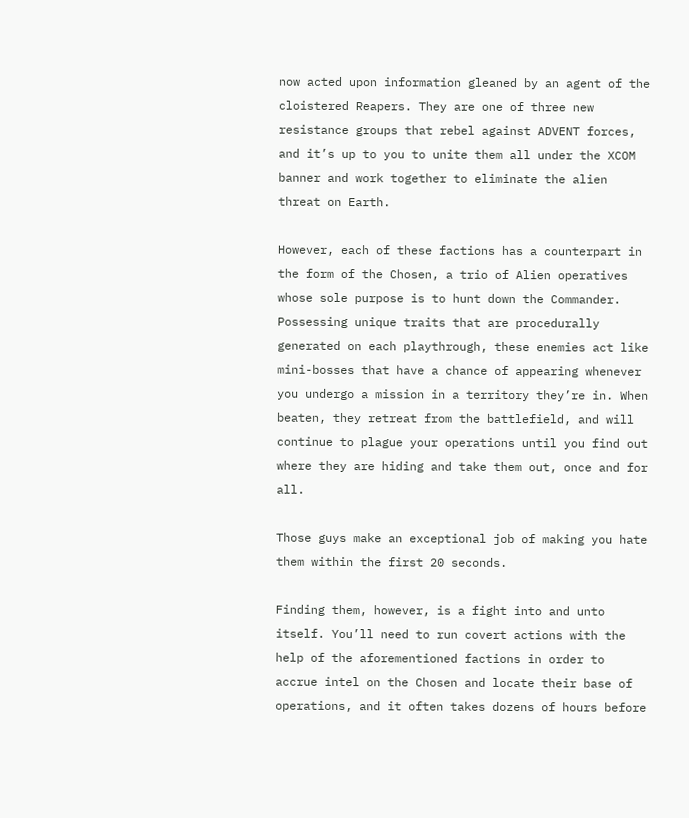now acted upon information gleaned by an agent of the cloistered Reapers. They are one of three new resistance groups that rebel against ADVENT forces, and it’s up to you to unite them all under the XCOM banner and work together to eliminate the alien threat on Earth.

However, each of these factions has a counterpart in the form of the Chosen, a trio of Alien operatives whose sole purpose is to hunt down the Commander. Possessing unique traits that are procedurally generated on each playthrough, these enemies act like mini-bosses that have a chance of appearing whenever you undergo a mission in a territory they’re in. When beaten, they retreat from the battlefield, and will continue to plague your operations until you find out where they are hiding and take them out, once and for all.

Those guys make an exceptional job of making you hate them within the first 20 seconds.

Finding them, however, is a fight into and unto itself. You’ll need to run covert actions with the help of the aforementioned factions in order to accrue intel on the Chosen and locate their base of operations, and it often takes dozens of hours before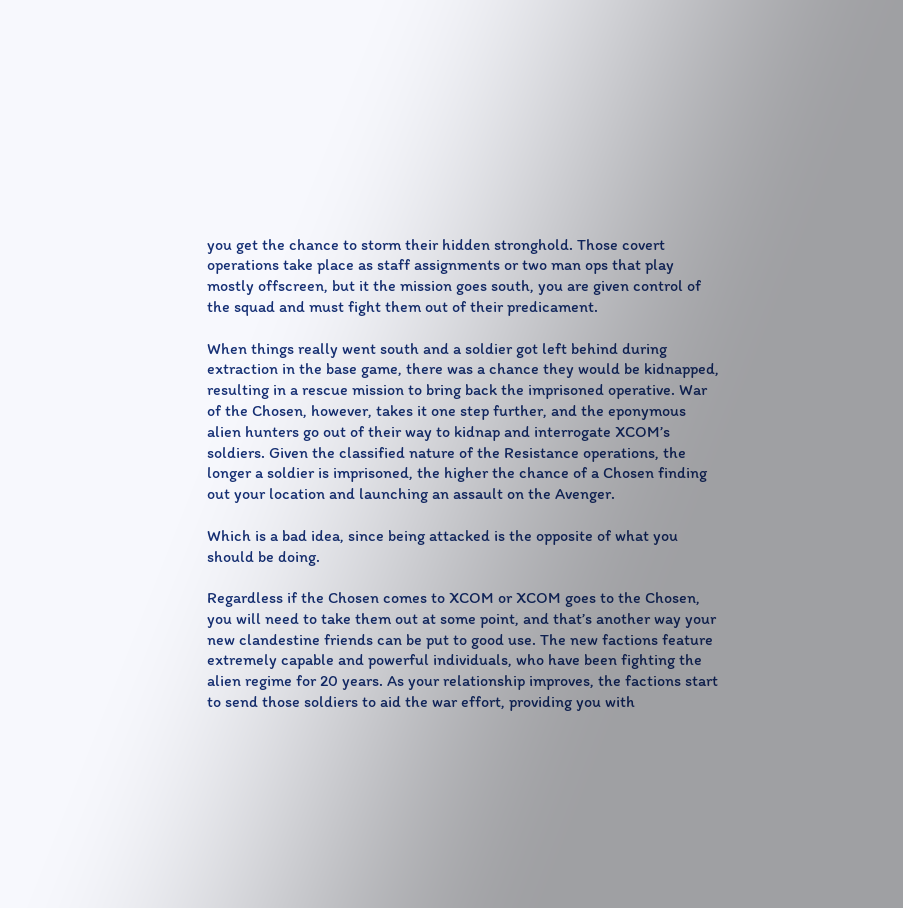you get the chance to storm their hidden stronghold. Those covert operations take place as staff assignments or two man ops that play mostly offscreen, but it the mission goes south, you are given control of the squad and must fight them out of their predicament.

When things really went south and a soldier got left behind during extraction in the base game, there was a chance they would be kidnapped, resulting in a rescue mission to bring back the imprisoned operative. War of the Chosen, however, takes it one step further, and the eponymous alien hunters go out of their way to kidnap and interrogate XCOM’s soldiers. Given the classified nature of the Resistance operations, the longer a soldier is imprisoned, the higher the chance of a Chosen finding out your location and launching an assault on the Avenger.

Which is a bad idea, since being attacked is the opposite of what you should be doing.

Regardless if the Chosen comes to XCOM or XCOM goes to the Chosen, you will need to take them out at some point, and that’s another way your new clandestine friends can be put to good use. The new factions feature extremely capable and powerful individuals, who have been fighting the alien regime for 20 years. As your relationship improves, the factions start to send those soldiers to aid the war effort, providing you with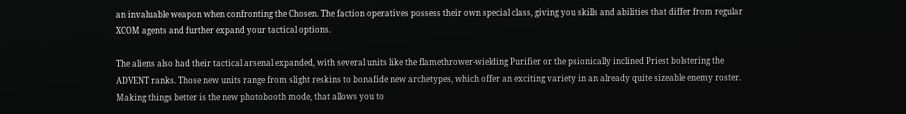an invaluable weapon when confronting the Chosen. The faction operatives possess their own special class, giving you skills and abilities that differ from regular XCOM agents and further expand your tactical options.

The aliens also had their tactical arsenal expanded, with several units like the flamethrower-wielding Purifier or the psionically inclined Priest bolstering the ADVENT ranks. Those new units range from slight reskins to bonafide new archetypes, which offer an exciting variety in an already quite sizeable enemy roster. Making things better is the new photobooth mode, that allows you to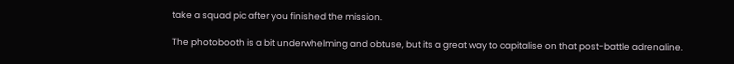take a squad pic after you finished the mission.

The photobooth is a bit underwhelming and obtuse, but its a great way to capitalise on that post-battle adrenaline.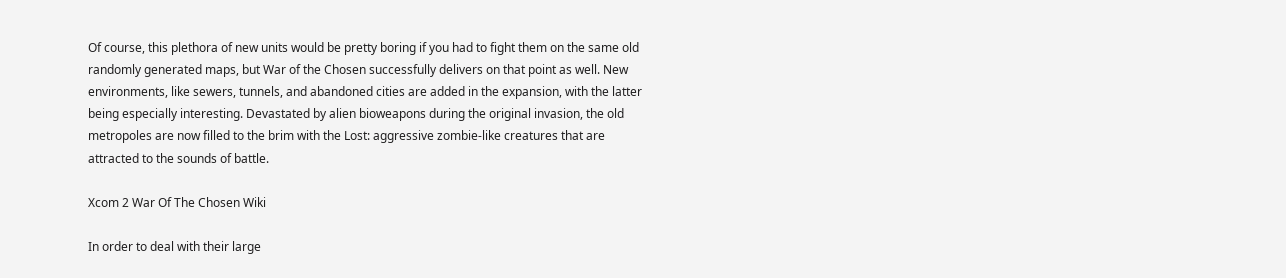Of course, this plethora of new units would be pretty boring if you had to fight them on the same old randomly generated maps, but War of the Chosen successfully delivers on that point as well. New environments, like sewers, tunnels, and abandoned cities are added in the expansion, with the latter being especially interesting. Devastated by alien bioweapons during the original invasion, the old metropoles are now filled to the brim with the Lost: aggressive zombie-like creatures that are attracted to the sounds of battle.

Xcom 2 War Of The Chosen Wiki

In order to deal with their large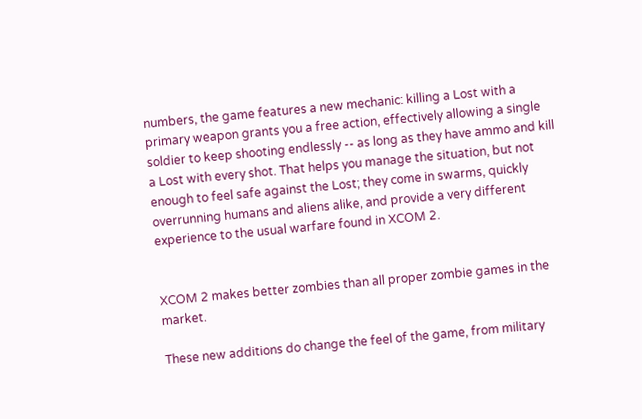numbers, the game features a new mechanic: killing a Lost with a primary weapon grants you a free action, effectively allowing a single soldier to keep shooting endlessly -- as long as they have ammo and kill a Lost with every shot. That helps you manage the situation, but not enough to feel safe against the Lost; they come in swarms, quickly overrunning humans and aliens alike, and provide a very different experience to the usual warfare found in XCOM 2.


XCOM 2 makes better zombies than all proper zombie games in the market.

These new additions do change the feel of the game, from military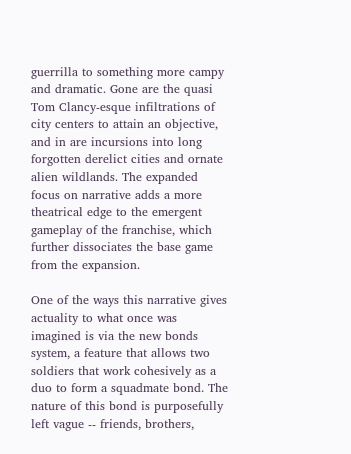guerrilla to something more campy and dramatic. Gone are the quasi Tom Clancy-esque infiltrations of city centers to attain an objective, and in are incursions into long forgotten derelict cities and ornate alien wildlands. The expanded focus on narrative adds a more theatrical edge to the emergent gameplay of the franchise, which further dissociates the base game from the expansion.

One of the ways this narrative gives actuality to what once was imagined is via the new bonds system, a feature that allows two soldiers that work cohesively as a duo to form a squadmate bond. The nature of this bond is purposefully left vague -- friends, brothers,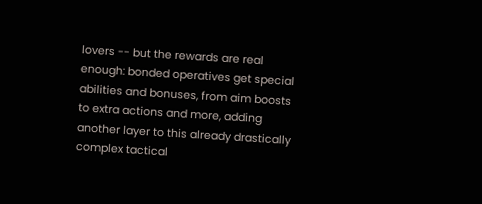lovers -- but the rewards are real enough: bonded operatives get special abilities and bonuses, from aim boosts to extra actions and more, adding another layer to this already drastically complex tactical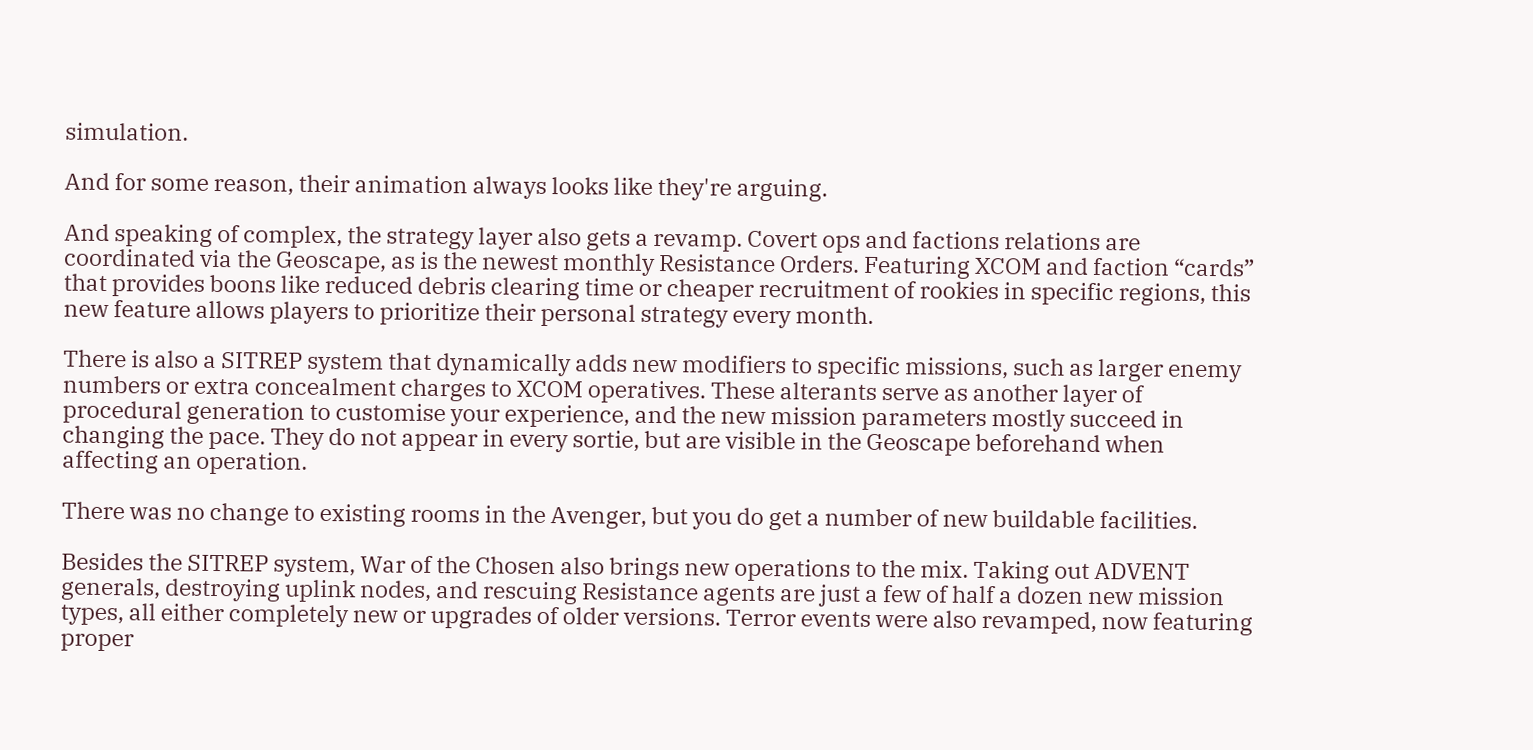simulation.

And for some reason, their animation always looks like they're arguing.

And speaking of complex, the strategy layer also gets a revamp. Covert ops and factions relations are coordinated via the Geoscape, as is the newest monthly Resistance Orders. Featuring XCOM and faction “cards” that provides boons like reduced debris clearing time or cheaper recruitment of rookies in specific regions, this new feature allows players to prioritize their personal strategy every month.

There is also a SITREP system that dynamically adds new modifiers to specific missions, such as larger enemy numbers or extra concealment charges to XCOM operatives. These alterants serve as another layer of procedural generation to customise your experience, and the new mission parameters mostly succeed in changing the pace. They do not appear in every sortie, but are visible in the Geoscape beforehand when affecting an operation.

There was no change to existing rooms in the Avenger, but you do get a number of new buildable facilities.

Besides the SITREP system, War of the Chosen also brings new operations to the mix. Taking out ADVENT generals, destroying uplink nodes, and rescuing Resistance agents are just a few of half a dozen new mission types, all either completely new or upgrades of older versions. Terror events were also revamped, now featuring proper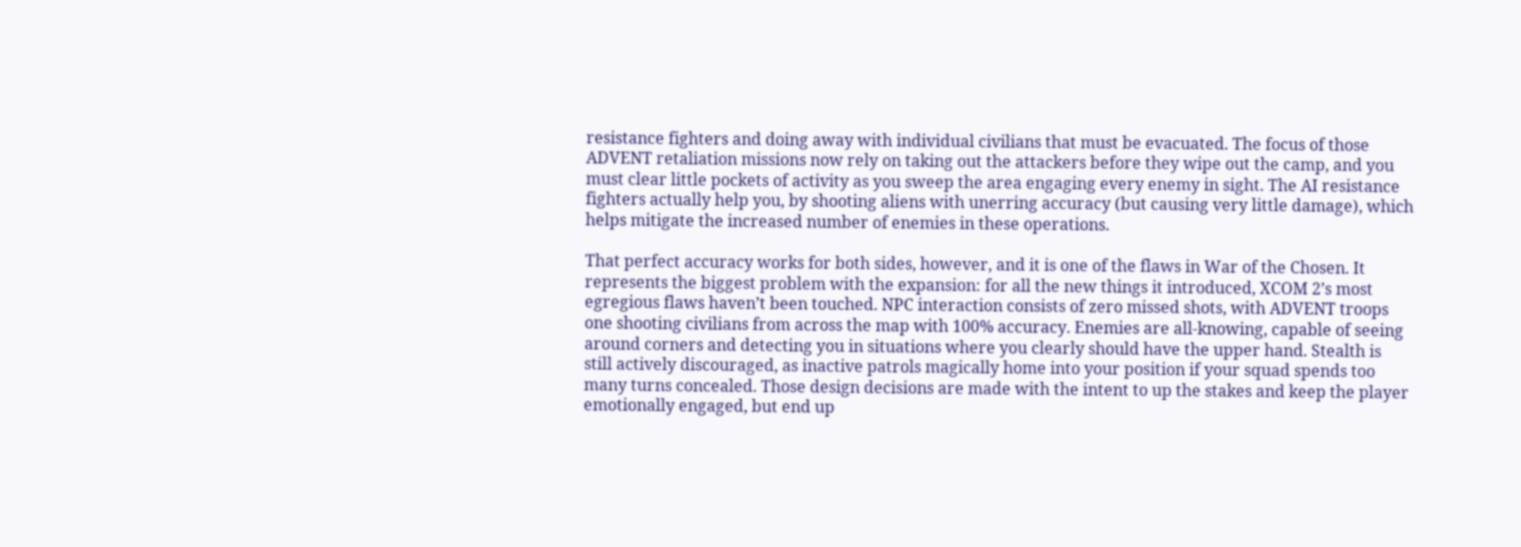resistance fighters and doing away with individual civilians that must be evacuated. The focus of those ADVENT retaliation missions now rely on taking out the attackers before they wipe out the camp, and you must clear little pockets of activity as you sweep the area engaging every enemy in sight. The AI resistance fighters actually help you, by shooting aliens with unerring accuracy (but causing very little damage), which helps mitigate the increased number of enemies in these operations.

That perfect accuracy works for both sides, however, and it is one of the flaws in War of the Chosen. It represents the biggest problem with the expansion: for all the new things it introduced, XCOM 2’s most egregious flaws haven’t been touched. NPC interaction consists of zero missed shots, with ADVENT troops one shooting civilians from across the map with 100% accuracy. Enemies are all-knowing, capable of seeing around corners and detecting you in situations where you clearly should have the upper hand. Stealth is still actively discouraged, as inactive patrols magically home into your position if your squad spends too many turns concealed. Those design decisions are made with the intent to up the stakes and keep the player emotionally engaged, but end up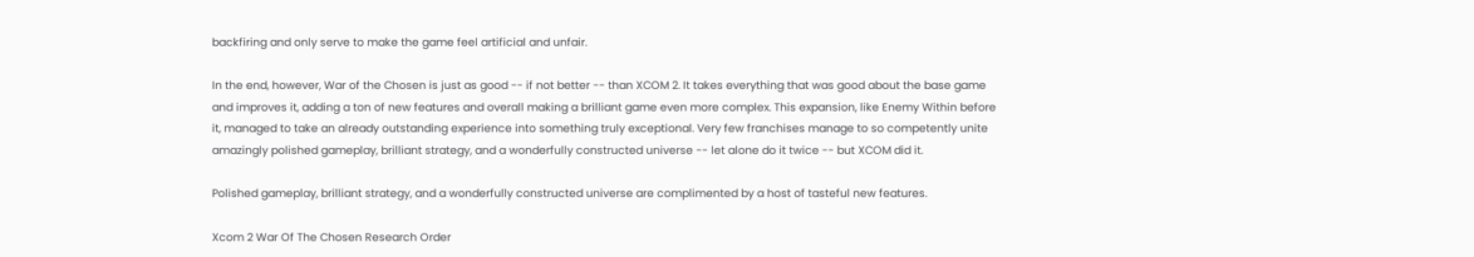backfiring and only serve to make the game feel artificial and unfair.

In the end, however, War of the Chosen is just as good -- if not better -- than XCOM 2. It takes everything that was good about the base game and improves it, adding a ton of new features and overall making a brilliant game even more complex. This expansion, like Enemy Within before it, managed to take an already outstanding experience into something truly exceptional. Very few franchises manage to so competently unite amazingly polished gameplay, brilliant strategy, and a wonderfully constructed universe -- let alone do it twice -- but XCOM did it.

Polished gameplay, brilliant strategy, and a wonderfully constructed universe are complimented by a host of tasteful new features.

Xcom 2 War Of The Chosen Research Order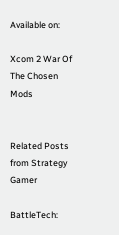Available on:

Xcom 2 War Of The Chosen Mods


Related Posts from Strategy Gamer

BattleTech: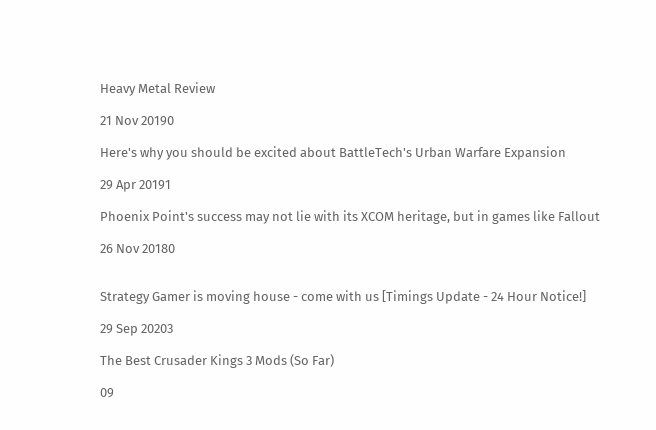Heavy Metal Review

21 Nov 20190

Here's why you should be excited about BattleTech's Urban Warfare Expansion

29 Apr 20191

Phoenix Point's success may not lie with its XCOM heritage, but in games like Fallout

26 Nov 20180


Strategy Gamer is moving house - come with us [Timings Update - 24 Hour Notice!]

29 Sep 20203

The Best Crusader Kings 3 Mods (So Far)

09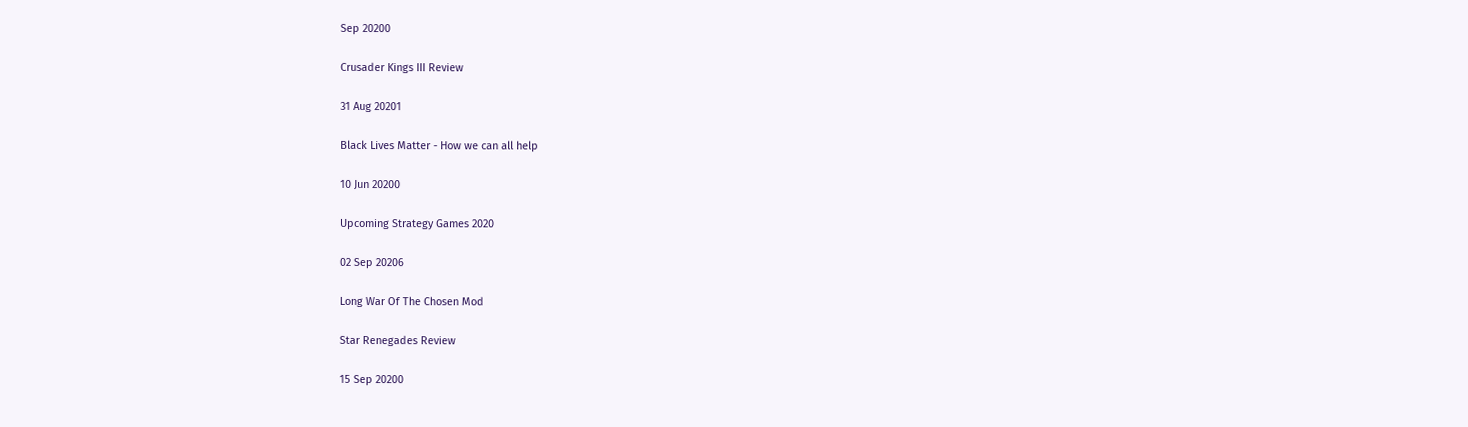Sep 20200

Crusader Kings III Review

31 Aug 20201

Black Lives Matter - How we can all help

10 Jun 20200

Upcoming Strategy Games 2020

02 Sep 20206

Long War Of The Chosen Mod

Star Renegades Review

15 Sep 20200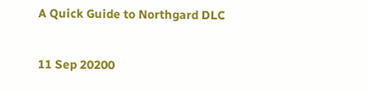A Quick Guide to Northgard DLC

11 Sep 20200